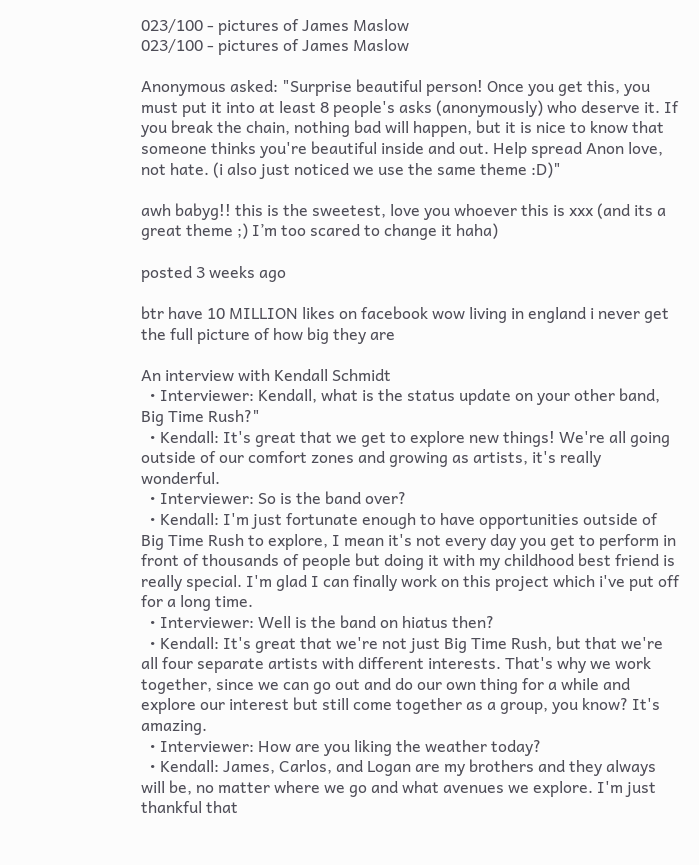023/100 - pictures of James Maslow
023/100 - pictures of James Maslow

Anonymous asked: "Surprise beautiful person! Once you get this, you must put it into at least 8 people's asks (anonymously) who deserve it. If you break the chain, nothing bad will happen, but it is nice to know that someone thinks you're beautiful inside and out. Help spread Anon love, not hate. (i also just noticed we use the same theme :D)"

awh babyg!! this is the sweetest, love you whoever this is xxx (and its a great theme ;) I’m too scared to change it haha)

posted 3 weeks ago

btr have 10 MILLION likes on facebook wow living in england i never get the full picture of how big they are

An interview with Kendall Schmidt
  • Interviewer: Kendall, what is the status update on your other band, Big Time Rush?"
  • Kendall: It's great that we get to explore new things! We're all going outside of our comfort zones and growing as artists, it's really wonderful.
  • Interviewer: So is the band over?
  • Kendall: I'm just fortunate enough to have opportunities outside of Big Time Rush to explore, I mean it's not every day you get to perform in front of thousands of people but doing it with my childhood best friend is really special. I'm glad I can finally work on this project which i've put off for a long time.
  • Interviewer: Well is the band on hiatus then?
  • Kendall: It's great that we're not just Big Time Rush, but that we're all four separate artists with different interests. That's why we work together, since we can go out and do our own thing for a while and explore our interest but still come together as a group, you know? It's amazing.
  • Interviewer: How are you liking the weather today?
  • Kendall: James, Carlos, and Logan are my brothers and they always will be, no matter where we go and what avenues we explore. I'm just thankful that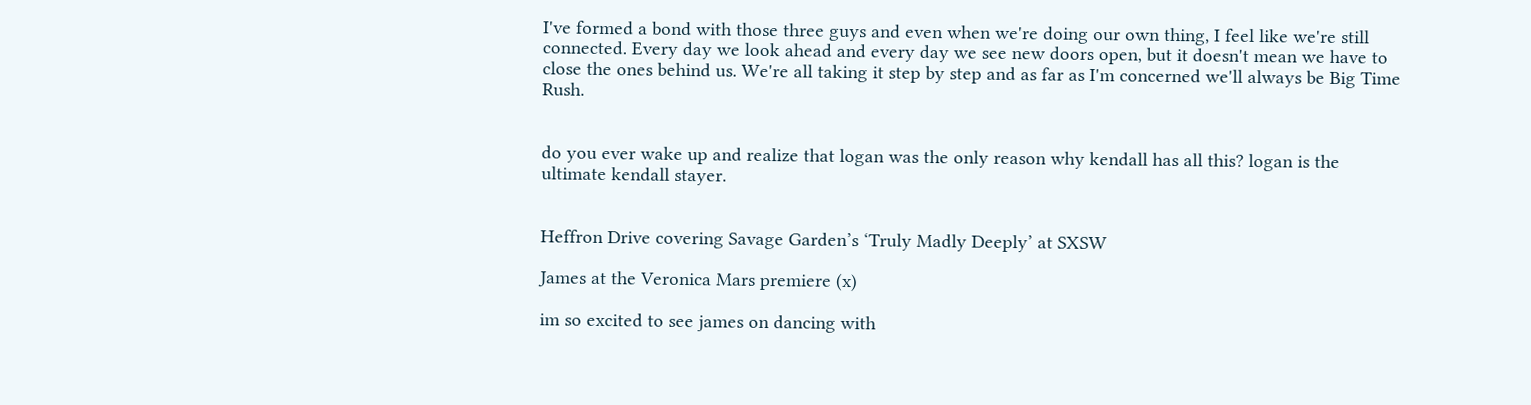I've formed a bond with those three guys and even when we're doing our own thing, I feel like we're still connected. Every day we look ahead and every day we see new doors open, but it doesn't mean we have to close the ones behind us. We're all taking it step by step and as far as I'm concerned we'll always be Big Time Rush.


do you ever wake up and realize that logan was the only reason why kendall has all this? logan is the ultimate kendall stayer.


Heffron Drive covering Savage Garden’s ‘Truly Madly Deeply’ at SXSW

James at the Veronica Mars premiere (x)

im so excited to see james on dancing with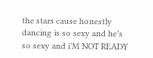the stars cause honestly dancing is so sexy and he’s so sexy and i’M NOT READY